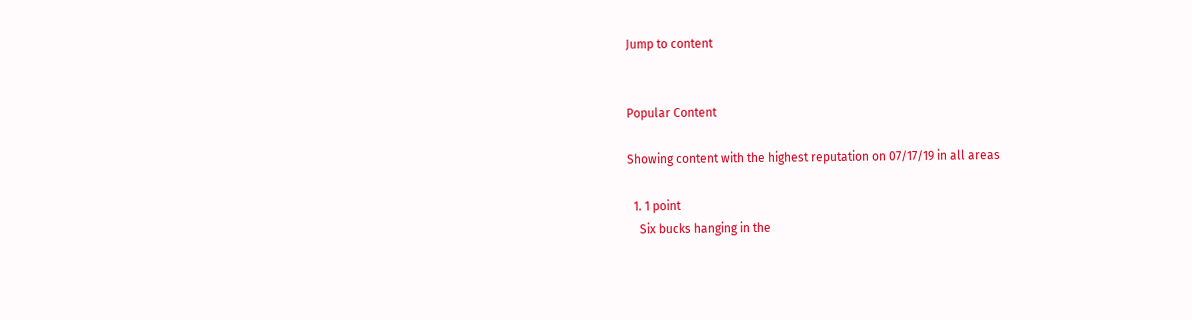Jump to content


Popular Content

Showing content with the highest reputation on 07/17/19 in all areas

  1. 1 point
    Six bucks hanging in the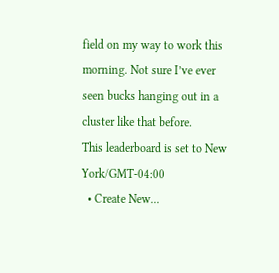field on my way to work this morning. Not sure I’ve ever seen bucks hanging out in a cluster like that before.
This leaderboard is set to New York/GMT-04:00
  • Create New...